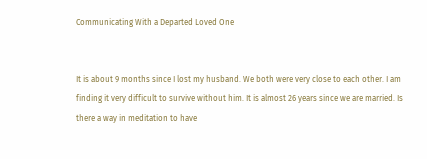Communicating With a Departed Loved One


It is about 9 months since I lost my husband. We both were very close to each other. I am finding it very difficult to survive without him. It is almost 26 years since we are married. Is there a way in meditation to have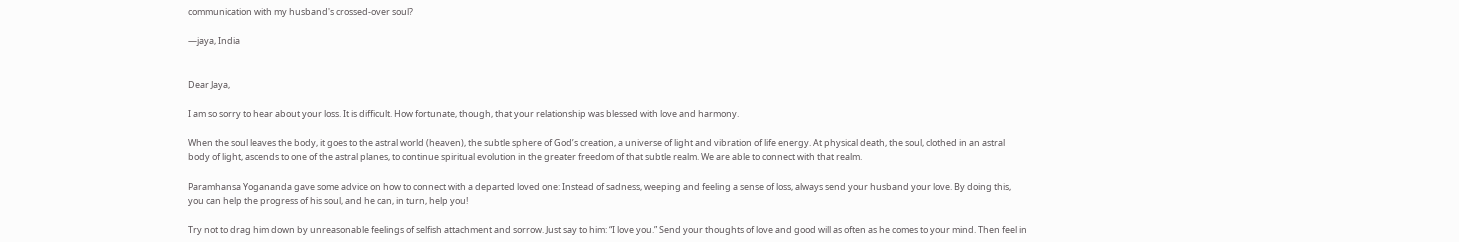communication with my husband's crossed-over soul?

—jaya, India


Dear Jaya,

I am so sorry to hear about your loss. It is difficult. How fortunate, though, that your relationship was blessed with love and harmony.

When the soul leaves the body, it goes to the astral world (heaven), the subtle sphere of God’s creation, a universe of light and vibration of life energy. At physical death, the soul, clothed in an astral body of light, ascends to one of the astral planes, to continue spiritual evolution in the greater freedom of that subtle realm. We are able to connect with that realm.

Paramhansa Yogananda gave some advice on how to connect with a departed loved one: Instead of sadness, weeping and feeling a sense of loss, always send your husband your love. By doing this, you can help the progress of his soul, and he can, in turn, help you!

Try not to drag him down by unreasonable feelings of selfish attachment and sorrow. Just say to him: “I love you.” Send your thoughts of love and good will as often as he comes to your mind. Then feel in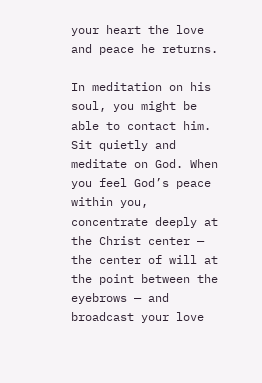your heart the love and peace he returns.

In meditation on his soul, you might be able to contact him. Sit quietly and meditate on God. When you feel God’s peace within you, concentrate deeply at the Christ center — the center of will at the point between the eyebrows — and broadcast your love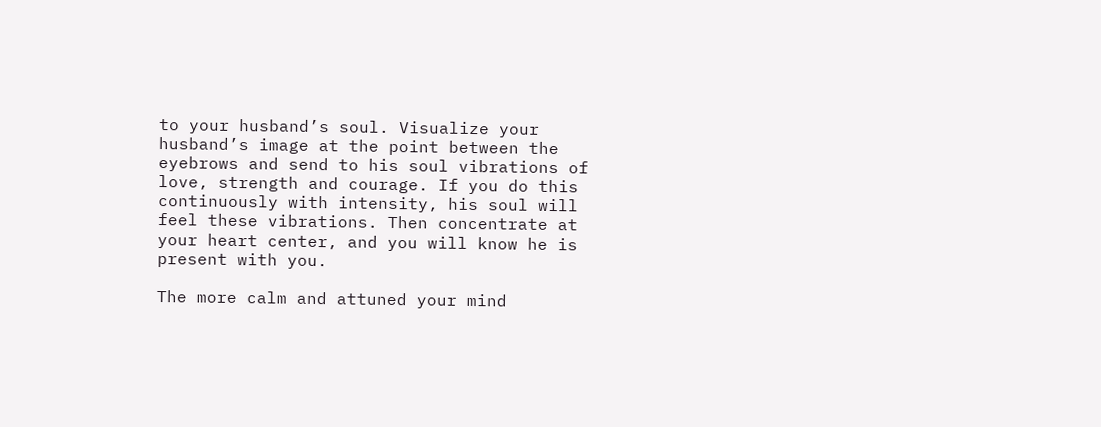to your husband’s soul. Visualize your husband’s image at the point between the eyebrows and send to his soul vibrations of love, strength and courage. If you do this continuously with intensity, his soul will feel these vibrations. Then concentrate at your heart center, and you will know he is present with you.

The more calm and attuned your mind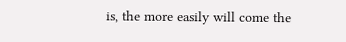is, the more easily will come the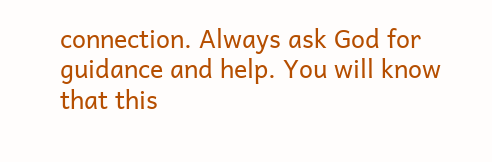connection. Always ask God for guidance and help. You will know that this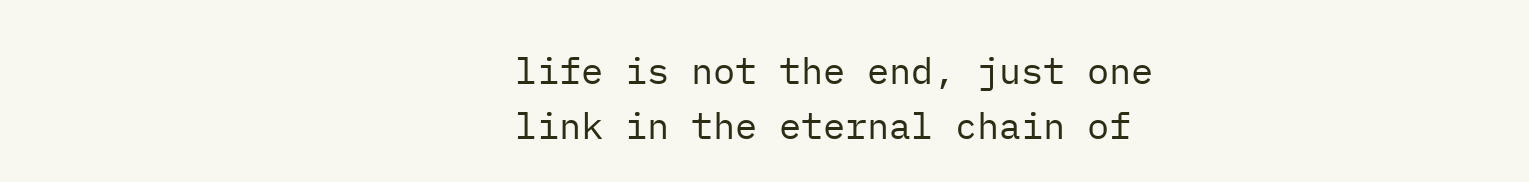life is not the end, just one link in the eternal chain of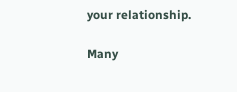your relationship.

Many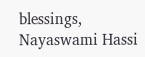blessings,
Nayaswami Hassi